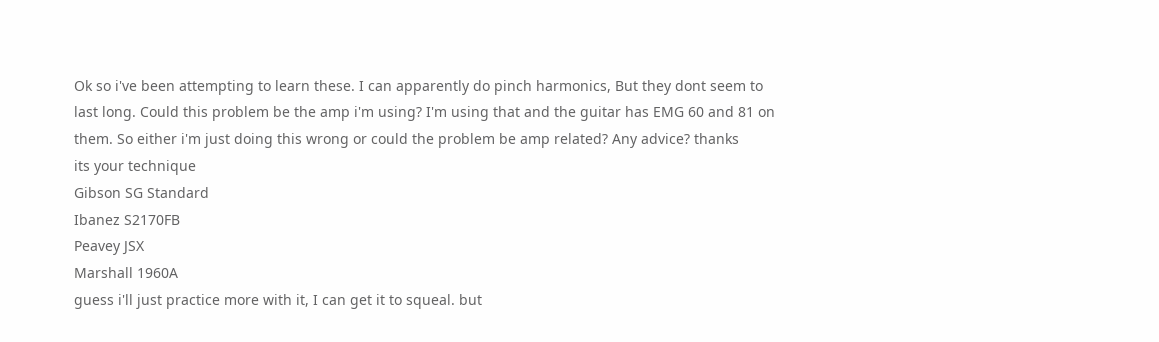Ok so i've been attempting to learn these. I can apparently do pinch harmonics, But they dont seem to last long. Could this problem be the amp i'm using? I'm using that and the guitar has EMG 60 and 81 on them. So either i'm just doing this wrong or could the problem be amp related? Any advice? thanks
its your technique
Gibson SG Standard
Ibanez S2170FB
Peavey JSX
Marshall 1960A
guess i'll just practice more with it, I can get it to squeal. but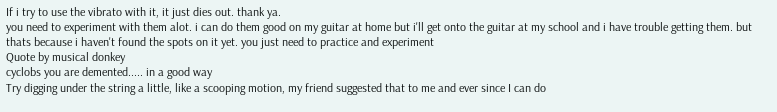If i try to use the vibrato with it, it just dies out. thank ya.
you need to experiment with them alot. i can do them good on my guitar at home but i'll get onto the guitar at my school and i have trouble getting them. but thats because i haven't found the spots on it yet. you just need to practice and experiment
Quote by musical donkey
cyclobs you are demented..... in a good way
Try digging under the string a little, like a scooping motion, my friend suggested that to me and ever since I can do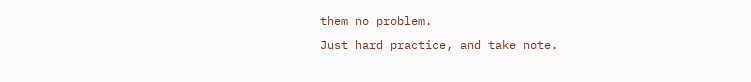them no problem.
Just hard practice, and take note.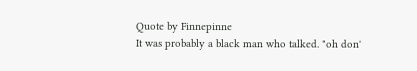Quote by Finnepinne
It was probably a black man who talked. "oh don'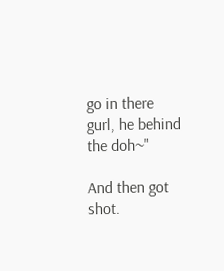go in there gurl, he behind the doh~"

And then got shot.